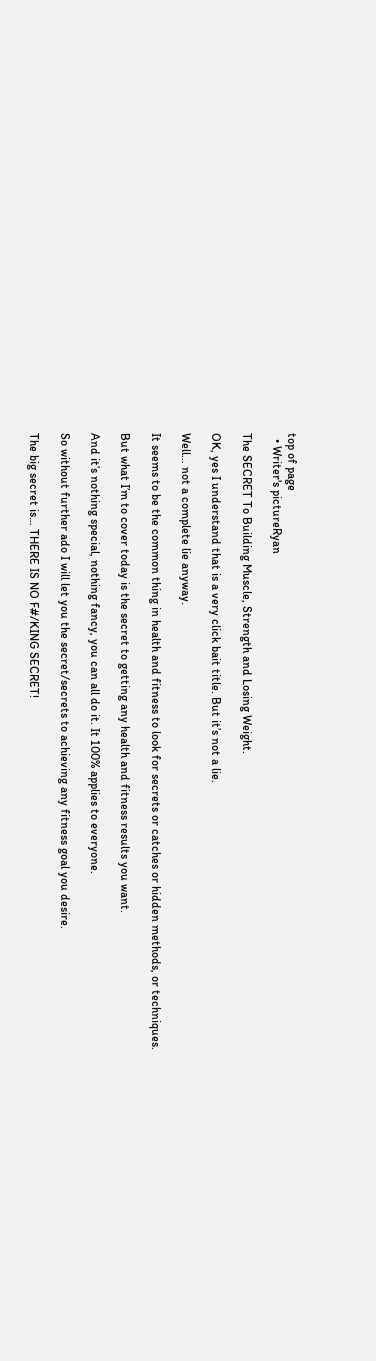top of page
  • Writer's pictureRyan

The SECRET To Building Muscle, Strength and Losing Weight.

OK, yes I understand that is a very click bait title. But it’s not a lie.

Well… not a complete lie anyway.

It seems to be the common thing in health and fitness to look for secrets or catches or hidden methods, or techniques.

But what I’m to cover today is the secret to getting any health and fitness results you want.

And it’s nothing special, nothing fancy, you can all do it. It 100% applies to everyone.

So without further ado I will let you the secret/secrets to achieving any fitness goal you desire.

The big secret is… THERE IS NO F#/KING SECRET!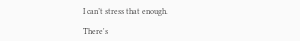I can’t stress that enough.

There's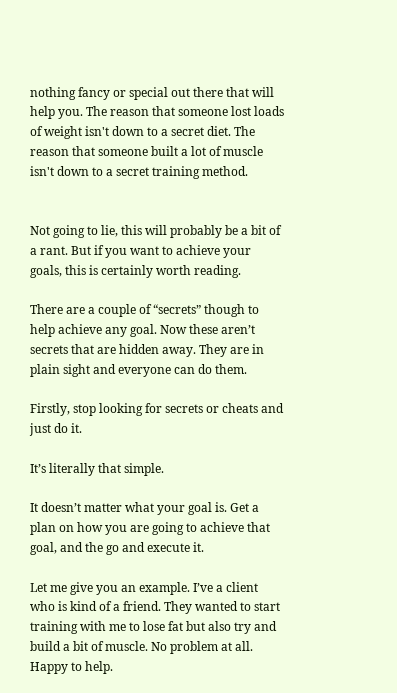nothing fancy or special out there that will help you. The reason that someone lost loads of weight isn't down to a secret diet. The reason that someone built a lot of muscle isn't down to a secret training method.


Not going to lie, this will probably be a bit of a rant. But if you want to achieve your goals, this is certainly worth reading.

There are a couple of “secrets” though to help achieve any goal. Now these aren’t secrets that are hidden away. They are in plain sight and everyone can do them.

Firstly, stop looking for secrets or cheats and just do it.

It’s literally that simple.

It doesn’t matter what your goal is. Get a plan on how you are going to achieve that goal, and the go and execute it.

Let me give you an example. I’ve a client who is kind of a friend. They wanted to start training with me to lose fat but also try and build a bit of muscle. No problem at all. Happy to help.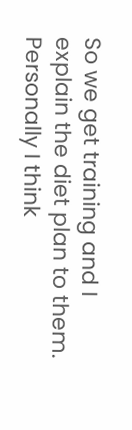So we get training and I explain the diet plan to them. Personally I think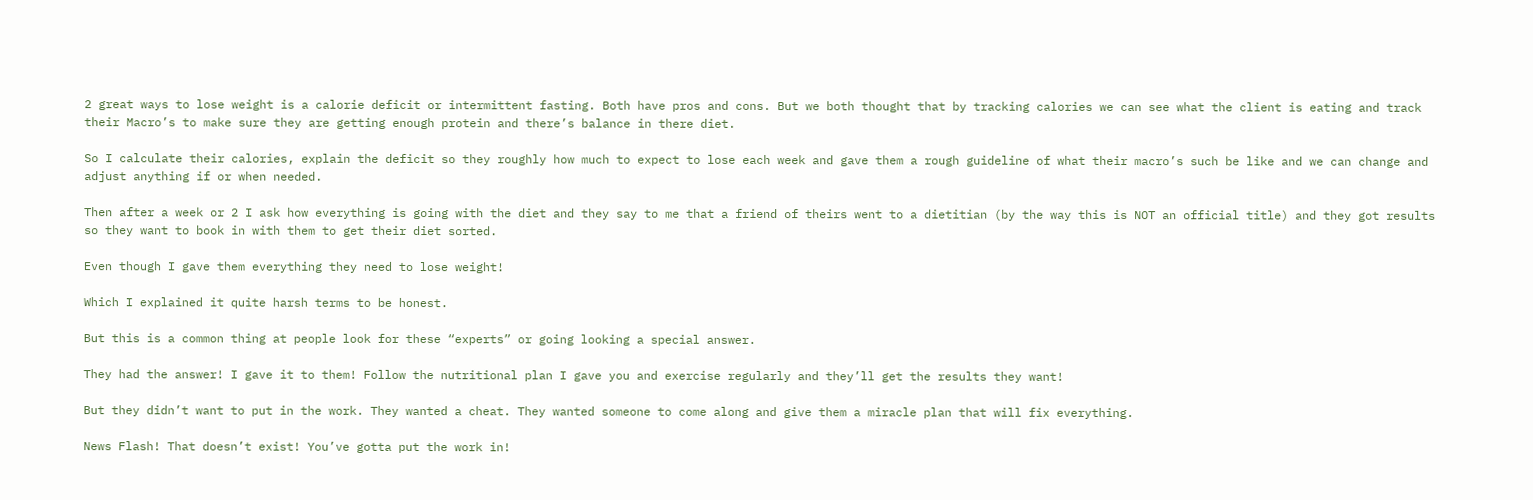2 great ways to lose weight is a calorie deficit or intermittent fasting. Both have pros and cons. But we both thought that by tracking calories we can see what the client is eating and track their Macro’s to make sure they are getting enough protein and there’s balance in there diet.

So I calculate their calories, explain the deficit so they roughly how much to expect to lose each week and gave them a rough guideline of what their macro’s such be like and we can change and adjust anything if or when needed.

Then after a week or 2 I ask how everything is going with the diet and they say to me that a friend of theirs went to a dietitian (by the way this is NOT an official title) and they got results so they want to book in with them to get their diet sorted.

Even though I gave them everything they need to lose weight!

Which I explained it quite harsh terms to be honest.

But this is a common thing at people look for these “experts” or going looking a special answer.

They had the answer! I gave it to them! Follow the nutritional plan I gave you and exercise regularly and they’ll get the results they want!

But they didn’t want to put in the work. They wanted a cheat. They wanted someone to come along and give them a miracle plan that will fix everything.

News Flash! That doesn’t exist! You’ve gotta put the work in!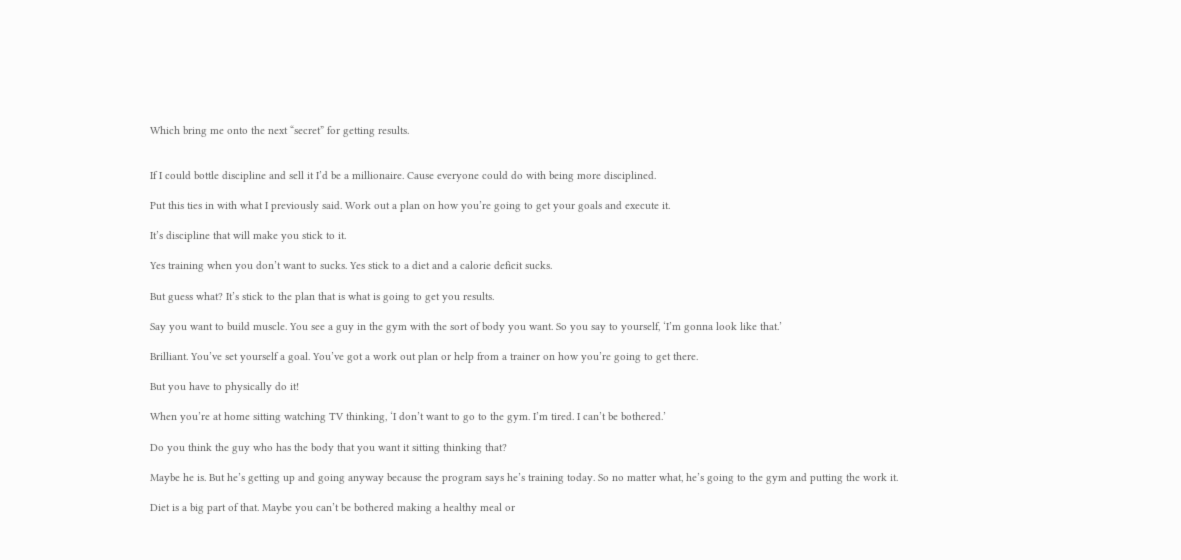Which bring me onto the next “secret” for getting results.


If I could bottle discipline and sell it I’d be a millionaire. Cause everyone could do with being more disciplined.

Put this ties in with what I previously said. Work out a plan on how you’re going to get your goals and execute it.

It’s discipline that will make you stick to it.

Yes training when you don’t want to sucks. Yes stick to a diet and a calorie deficit sucks.

But guess what? It’s stick to the plan that is what is going to get you results.

Say you want to build muscle. You see a guy in the gym with the sort of body you want. So you say to yourself, ‘I’m gonna look like that.’

Brilliant. You’ve set yourself a goal. You’ve got a work out plan or help from a trainer on how you’re going to get there.

But you have to physically do it!

When you’re at home sitting watching TV thinking, ‘I don’t want to go to the gym. I’m tired. I can’t be bothered.’

Do you think the guy who has the body that you want it sitting thinking that?

Maybe he is. But he’s getting up and going anyway because the program says he’s training today. So no matter what, he’s going to the gym and putting the work it.

Diet is a big part of that. Maybe you can’t be bothered making a healthy meal or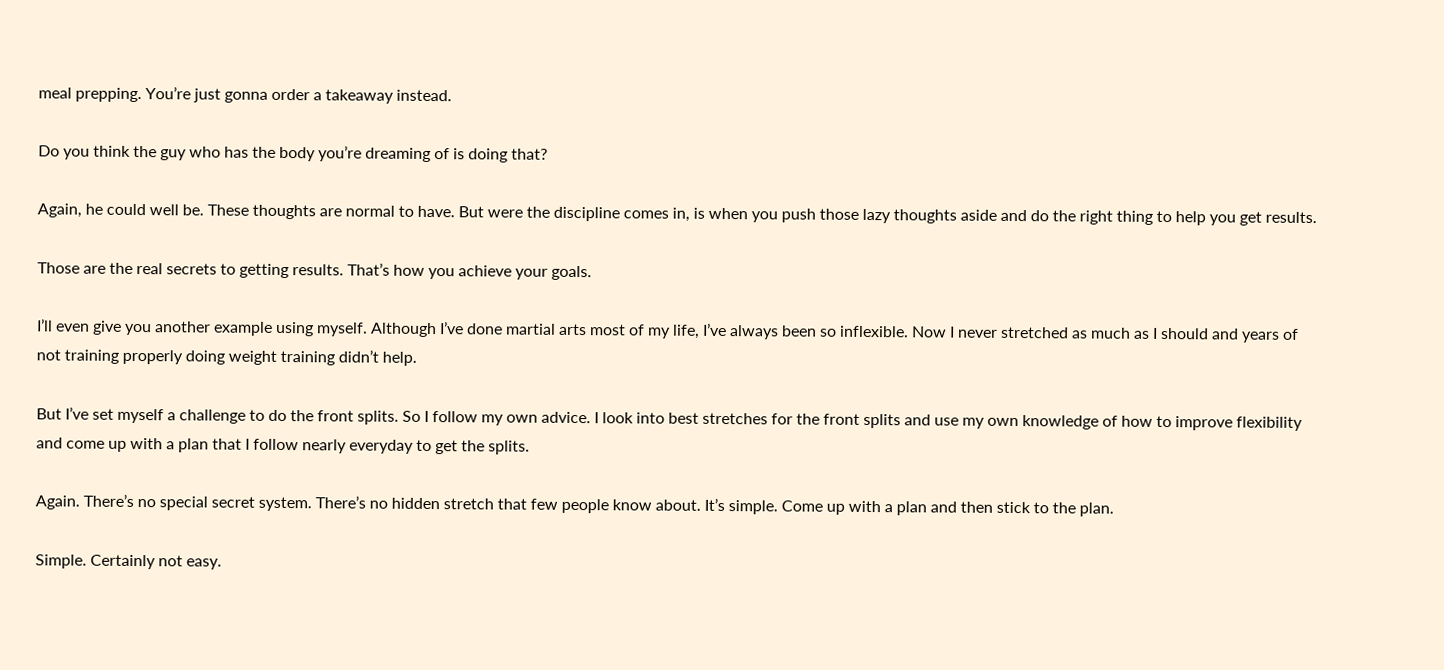meal prepping. You’re just gonna order a takeaway instead.

Do you think the guy who has the body you’re dreaming of is doing that?

Again, he could well be. These thoughts are normal to have. But were the discipline comes in, is when you push those lazy thoughts aside and do the right thing to help you get results.

Those are the real secrets to getting results. That’s how you achieve your goals.

I’ll even give you another example using myself. Although I’ve done martial arts most of my life, I’ve always been so inflexible. Now I never stretched as much as I should and years of not training properly doing weight training didn’t help.

But I’ve set myself a challenge to do the front splits. So I follow my own advice. I look into best stretches for the front splits and use my own knowledge of how to improve flexibility and come up with a plan that I follow nearly everyday to get the splits.

Again. There’s no special secret system. There’s no hidden stretch that few people know about. It’s simple. Come up with a plan and then stick to the plan.

Simple. Certainly not easy.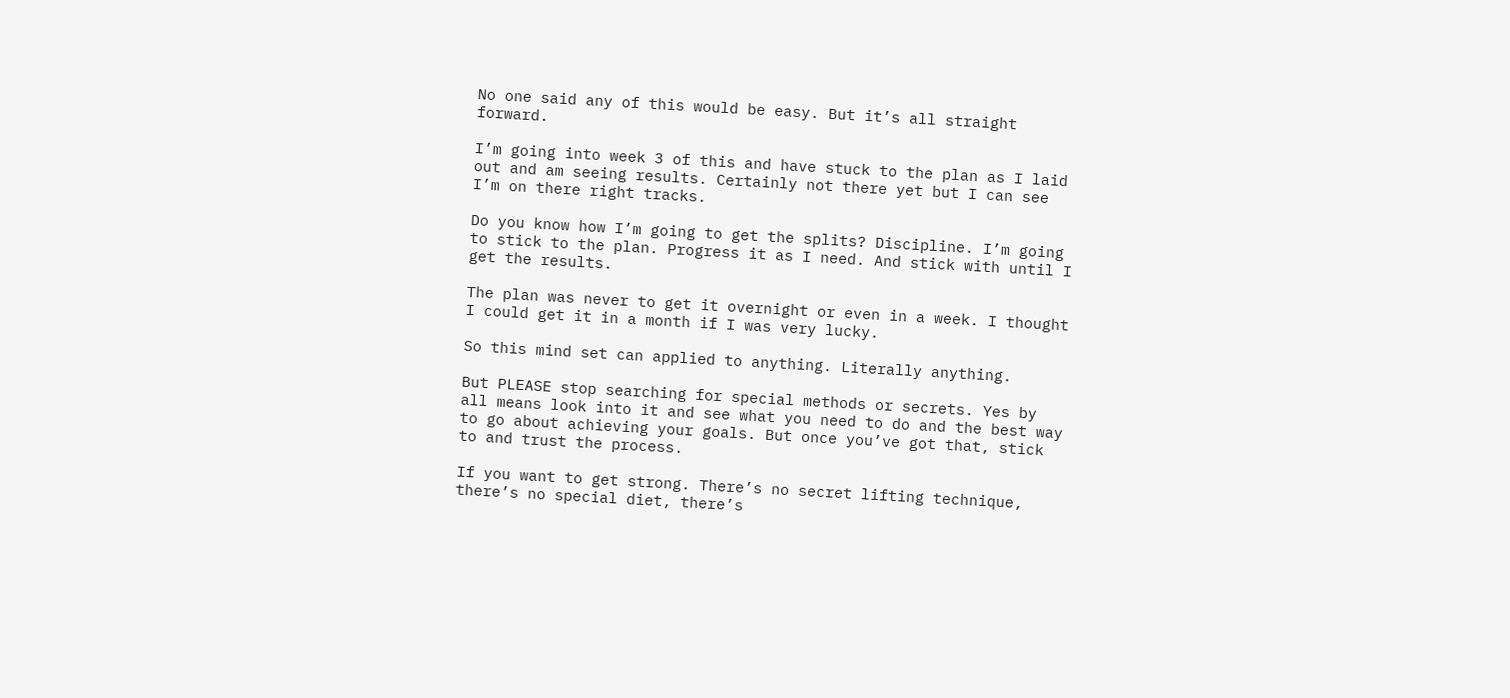No one said any of this would be easy. But it’s all straight forward.

I’m going into week 3 of this and have stuck to the plan as I laid out and am seeing results. Certainly not there yet but I can see I’m on there right tracks.

Do you know how I’m going to get the splits? Discipline. I’m going to stick to the plan. Progress it as I need. And stick with until I get the results.

The plan was never to get it overnight or even in a week. I thought I could get it in a month if I was very lucky.

So this mind set can applied to anything. Literally anything.

But PLEASE stop searching for special methods or secrets. Yes by all means look into it and see what you need to do and the best way to go about achieving your goals. But once you’ve got that, stick to and trust the process.

If you want to get strong. There’s no secret lifting technique, there’s no special diet, there’s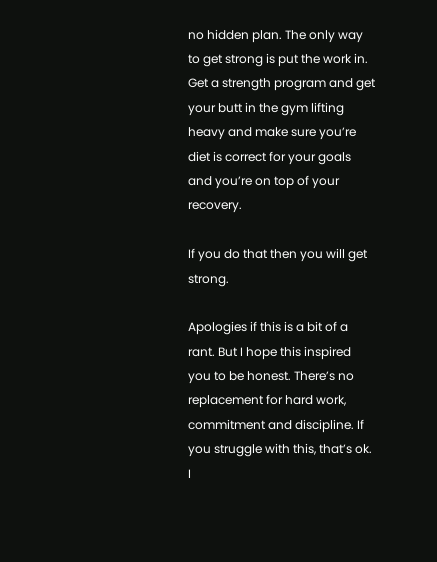no hidden plan. The only way to get strong is put the work in. Get a strength program and get your butt in the gym lifting heavy and make sure you’re diet is correct for your goals and you’re on top of your recovery.

If you do that then you will get strong.

Apologies if this is a bit of a rant. But I hope this inspired you to be honest. There’s no replacement for hard work, commitment and discipline. If you struggle with this, that’s ok. I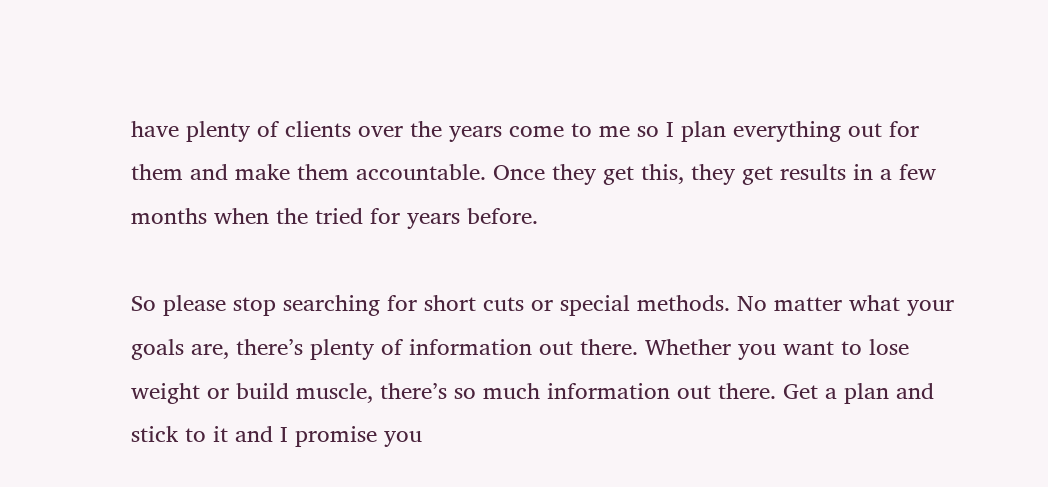have plenty of clients over the years come to me so I plan everything out for them and make them accountable. Once they get this, they get results in a few months when the tried for years before.

So please stop searching for short cuts or special methods. No matter what your goals are, there’s plenty of information out there. Whether you want to lose weight or build muscle, there’s so much information out there. Get a plan and stick to it and I promise you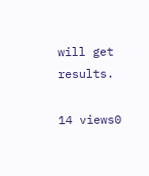will get results.

14 views0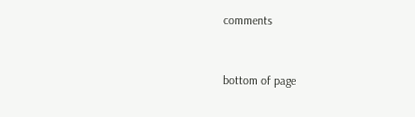comments


bottom of page